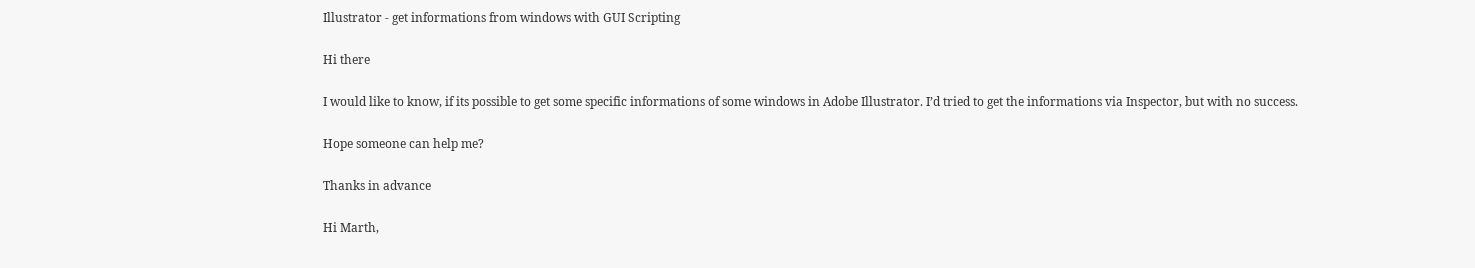Illustrator - get informations from windows with GUI Scripting

Hi there

I would like to know, if its possible to get some specific informations of some windows in Adobe Illustrator. I’d tried to get the informations via Inspector, but with no success.

Hope someone can help me?

Thanks in advance

Hi Marth,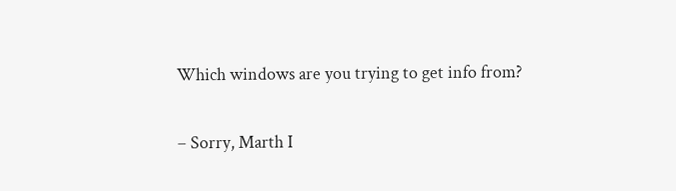Which windows are you trying to get info from?

– Sorry, Marth I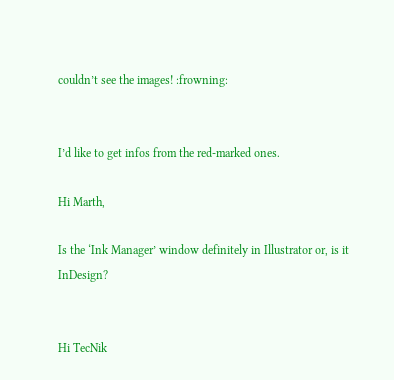couldn’t see the images! :frowning:


I’d like to get infos from the red-marked ones.

Hi Marth,

Is the ‘Ink Manager’ window definitely in Illustrator or, is it InDesign?


Hi TecNik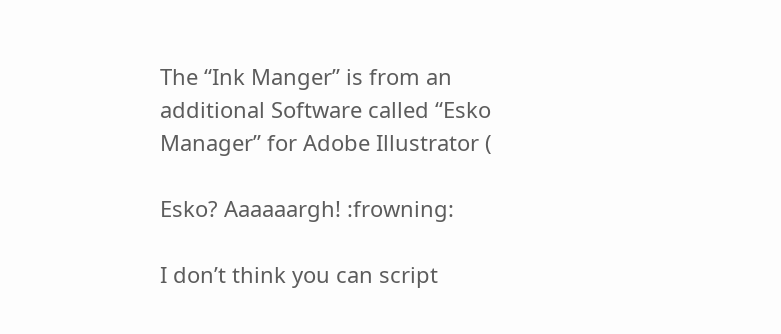The “Ink Manger” is from an additional Software called “Esko Manager” for Adobe Illustrator (

Esko? Aaaaaargh! :frowning:

I don’t think you can script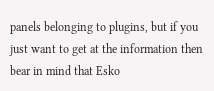panels belonging to plugins, but if you just want to get at the information then bear in mind that Esko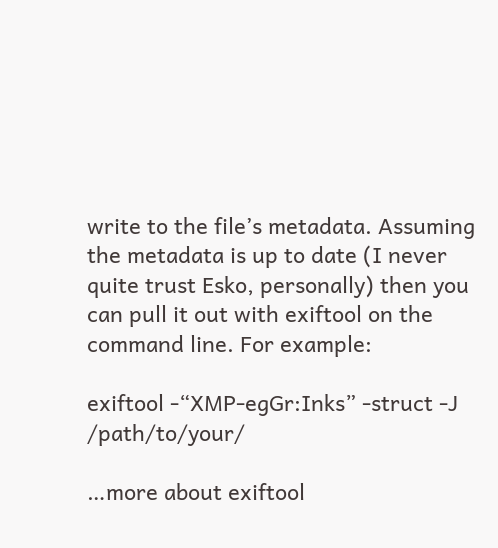write to the file’s metadata. Assuming the metadata is up to date (I never quite trust Esko, personally) then you can pull it out with exiftool on the command line. For example:

exiftool -“XMP-egGr:Inks” -struct -J /path/to/your/

…more about exiftool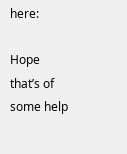here:

Hope that’s of some help